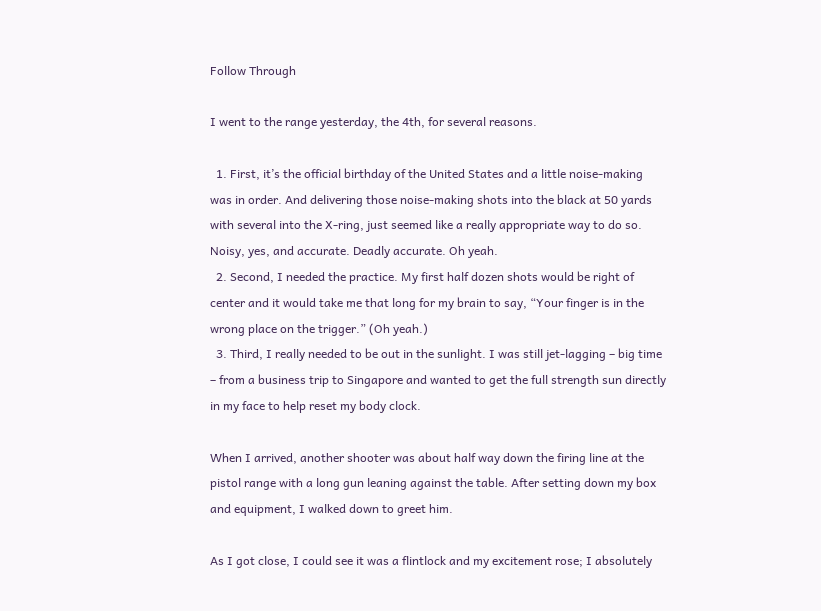Follow Through

I went to the range yesterday, the 4th, for several reasons.

  1. First, it’s the official birthday of the United States and a little noise-making was in order. And delivering those noise-making shots into the black at 50 yards with several into the X-ring, just seemed like a really appropriate way to do so. Noisy, yes, and accurate. Deadly accurate. Oh yeah.
  2. Second, I needed the practice. My first half dozen shots would be right of center and it would take me that long for my brain to say, “Your finger is in the wrong place on the trigger.” (Oh yeah.)
  3. Third, I really needed to be out in the sunlight. I was still jet-lagging – big time – from a business trip to Singapore and wanted to get the full strength sun directly in my face to help reset my body clock.

When I arrived, another shooter was about half way down the firing line at the pistol range with a long gun leaning against the table. After setting down my box and equipment, I walked down to greet him.

As I got close, I could see it was a flintlock and my excitement rose; I absolutely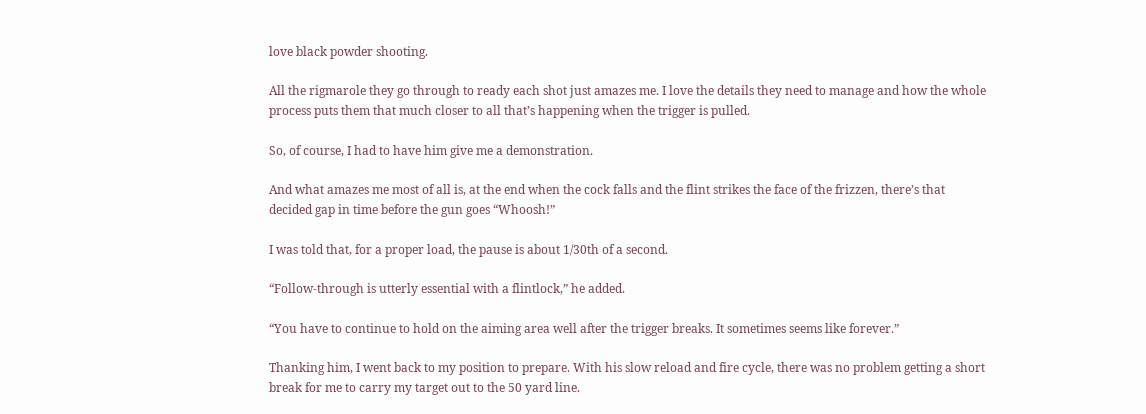love black powder shooting.

All the rigmarole they go through to ready each shot just amazes me. I love the details they need to manage and how the whole process puts them that much closer to all that’s happening when the trigger is pulled.

So, of course, I had to have him give me a demonstration.

And what amazes me most of all is, at the end when the cock falls and the flint strikes the face of the frizzen, there’s that decided gap in time before the gun goes “Whoosh!”

I was told that, for a proper load, the pause is about 1/30th of a second.

“Follow-through is utterly essential with a flintlock,” he added.

“You have to continue to hold on the aiming area well after the trigger breaks. It sometimes seems like forever.”

Thanking him, I went back to my position to prepare. With his slow reload and fire cycle, there was no problem getting a short break for me to carry my target out to the 50 yard line.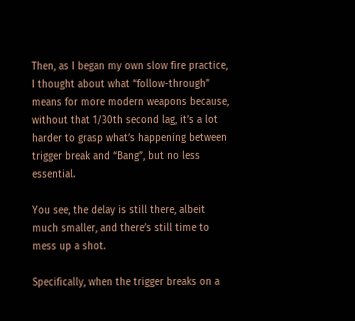Then, as I began my own slow fire practice, I thought about what “follow-through” means for more modern weapons because, without that 1/30th second lag, it’s a lot harder to grasp what’s happening between trigger break and “Bang”, but no less essential.

You see, the delay is still there, albeit much smaller, and there’s still time to mess up a shot.

Specifically, when the trigger breaks on a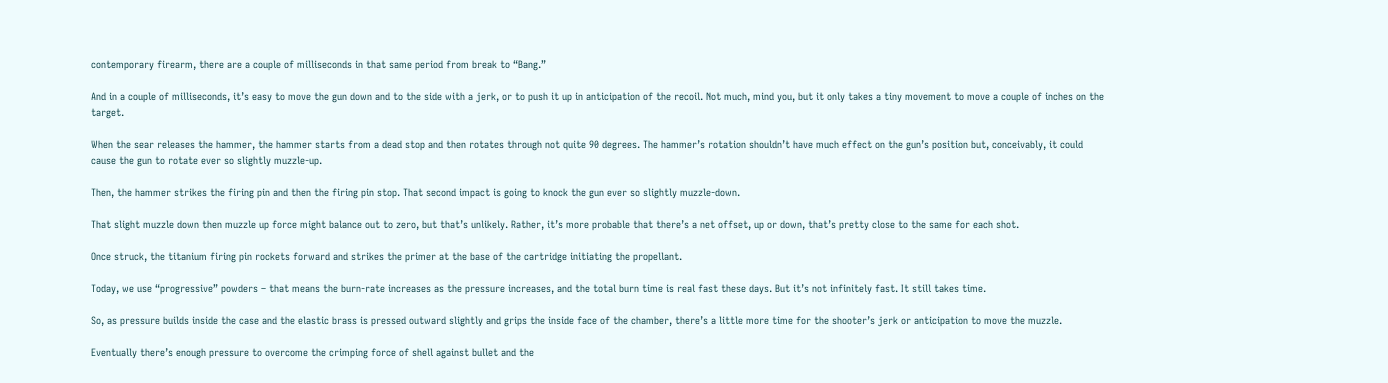contemporary firearm, there are a couple of milliseconds in that same period from break to “Bang.”

And in a couple of milliseconds, it’s easy to move the gun down and to the side with a jerk, or to push it up in anticipation of the recoil. Not much, mind you, but it only takes a tiny movement to move a couple of inches on the target.

When the sear releases the hammer, the hammer starts from a dead stop and then rotates through not quite 90 degrees. The hammer’s rotation shouldn’t have much effect on the gun’s position but, conceivably, it could cause the gun to rotate ever so slightly muzzle-up.

Then, the hammer strikes the firing pin and then the firing pin stop. That second impact is going to knock the gun ever so slightly muzzle-down.

That slight muzzle down then muzzle up force might balance out to zero, but that’s unlikely. Rather, it’s more probable that there’s a net offset, up or down, that’s pretty close to the same for each shot.

Once struck, the titanium firing pin rockets forward and strikes the primer at the base of the cartridge initiating the propellant.

Today, we use “progressive” powders – that means the burn-rate increases as the pressure increases, and the total burn time is real fast these days. But it’s not infinitely fast. It still takes time.

So, as pressure builds inside the case and the elastic brass is pressed outward slightly and grips the inside face of the chamber, there’s a little more time for the shooter’s jerk or anticipation to move the muzzle.

Eventually there’s enough pressure to overcome the crimping force of shell against bullet and the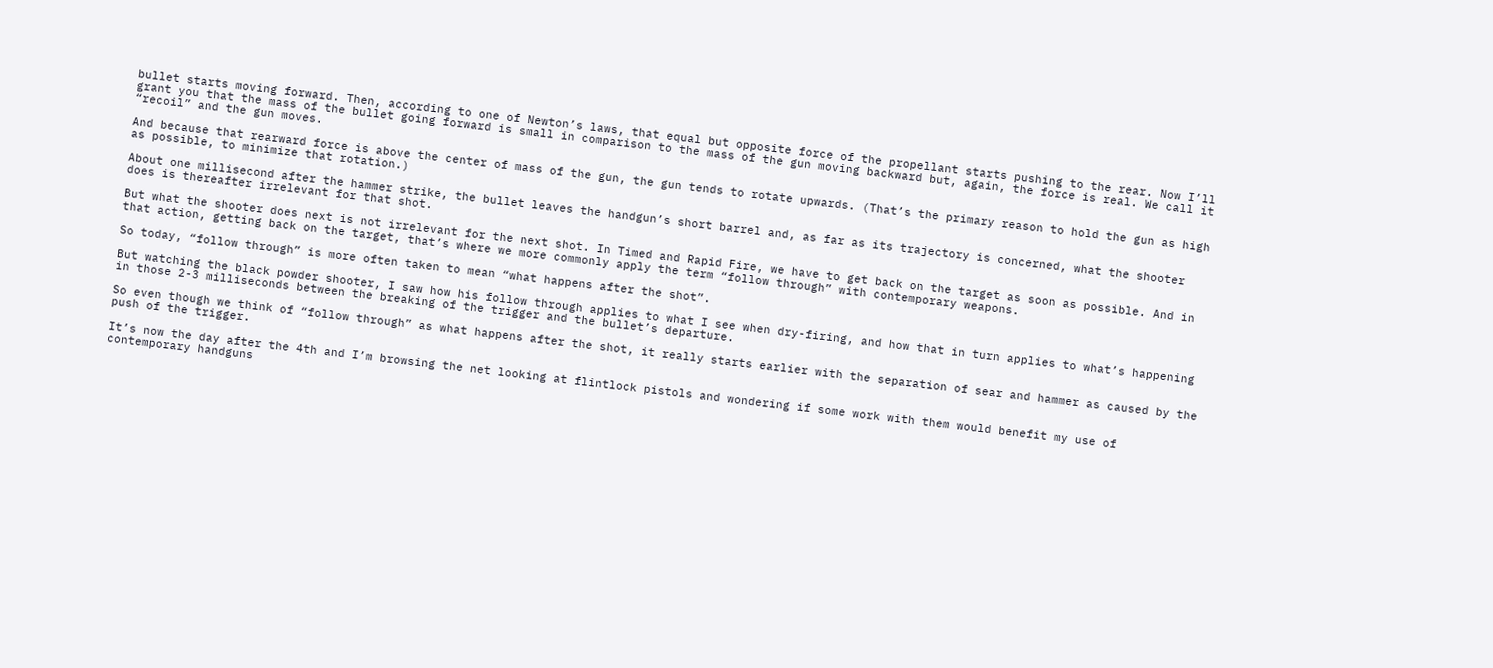bullet starts moving forward. Then, according to one of Newton’s laws, that equal but opposite force of the propellant starts pushing to the rear. Now I’ll grant you that the mass of the bullet going forward is small in comparison to the mass of the gun moving backward but, again, the force is real. We call it “recoil” and the gun moves.

And because that rearward force is above the center of mass of the gun, the gun tends to rotate upwards. (That’s the primary reason to hold the gun as high as possible, to minimize that rotation.)

About one millisecond after the hammer strike, the bullet leaves the handgun’s short barrel and, as far as its trajectory is concerned, what the shooter does is thereafter irrelevant for that shot.

But what the shooter does next is not irrelevant for the next shot. In Timed and Rapid Fire, we have to get back on the target as soon as possible. And in that action, getting back on the target, that’s where we more commonly apply the term “follow through” with contemporary weapons.

So today, “follow through” is more often taken to mean “what happens after the shot”.

But watching the black powder shooter, I saw how his follow through applies to what I see when dry-firing, and how that in turn applies to what’s happening in those 2-3 milliseconds between the breaking of the trigger and the bullet’s departure.

So even though we think of “follow through” as what happens after the shot, it really starts earlier with the separation of sear and hammer as caused by the push of the trigger.

It’s now the day after the 4th and I’m browsing the net looking at flintlock pistols and wondering if some work with them would benefit my use of contemporary handguns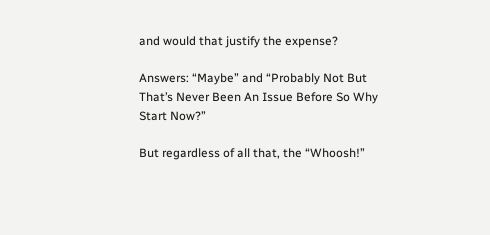and would that justify the expense?

Answers: “Maybe” and “Probably Not But That’s Never Been An Issue Before So Why Start Now?”

But regardless of all that, the “Whoosh!”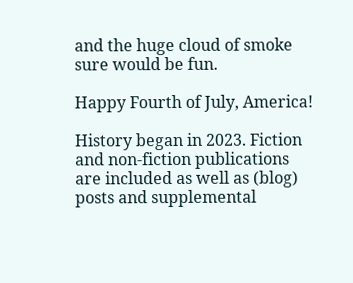and the huge cloud of smoke sure would be fun.

Happy Fourth of July, America!

History began in 2023. Fiction and non-fiction publications are included as well as (blog) posts and supplemental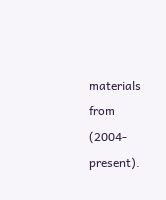materials from (2004-present).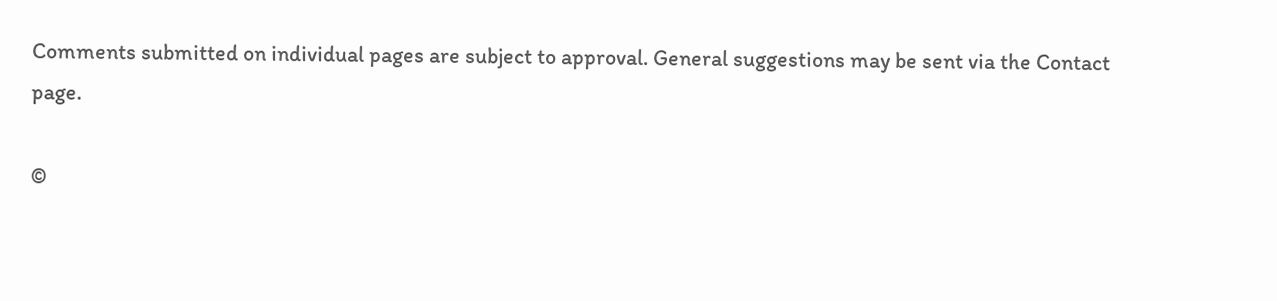Comments submitted on individual pages are subject to approval. General suggestions may be sent via the Contact page.

©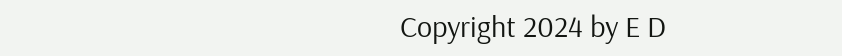Copyright 2024 by E D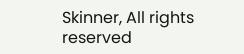Skinner, All rights reserved